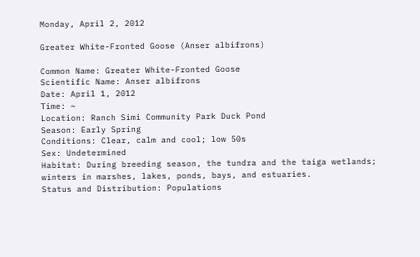Monday, April 2, 2012

Greater White-Fronted Goose (Anser albifrons)

Common Name: Greater White-Fronted Goose
Scientific Name: Anser albifrons
Date: April 1, 2012
Time: ~
Location: Ranch Simi Community Park Duck Pond
Season: Early Spring
Conditions: Clear, calm and cool; low 50s
Sex: Undetermined
Habitat: During breeding season, the tundra and the taiga wetlands; winters in marshes, lakes, ponds, bays, and estuaries.
Status and Distribution: Populations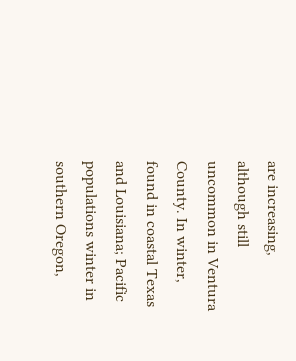are increasing, although still uncommon in Ventura County. In winter, found in coastal Texas and Louisiana; Pacific populations winter in southern Oregon,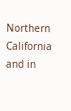Northern California and in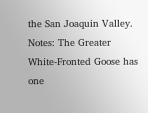the San Joaquin Valley.
Notes: The Greater White-Fronted Goose has one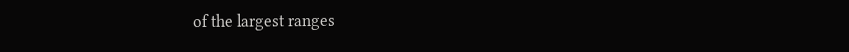of the largest ranges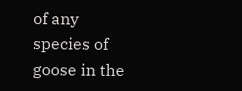of any species of goose in the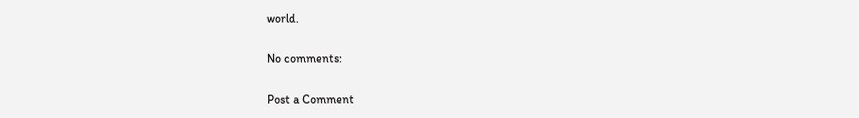world.

No comments:

Post a Comment